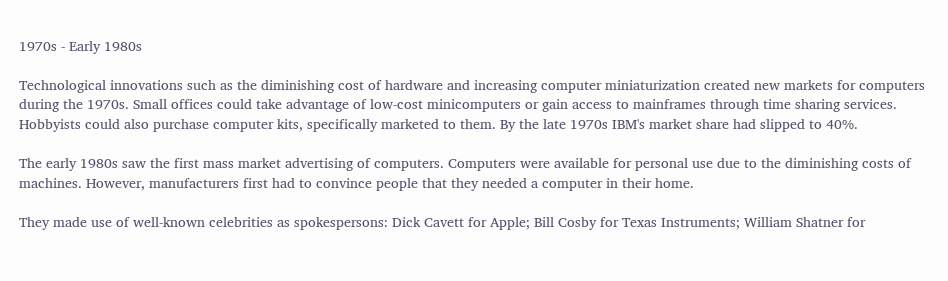1970s - Early 1980s

Technological innovations such as the diminishing cost of hardware and increasing computer miniaturization created new markets for computers during the 1970s. Small offices could take advantage of low-cost minicomputers or gain access to mainframes through time sharing services. Hobbyists could also purchase computer kits, specifically marketed to them. By the late 1970s IBM's market share had slipped to 40%.

The early 1980s saw the first mass market advertising of computers. Computers were available for personal use due to the diminishing costs of machines. However, manufacturers first had to convince people that they needed a computer in their home.

They made use of well-known celebrities as spokespersons: Dick Cavett for Apple; Bill Cosby for Texas Instruments; William Shatner for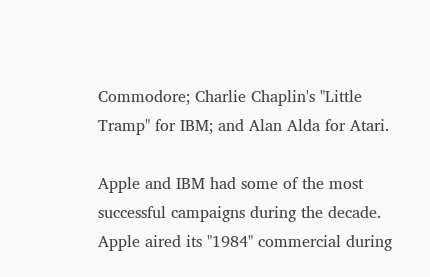Commodore; Charlie Chaplin's "Little Tramp" for IBM; and Alan Alda for Atari.

Apple and IBM had some of the most successful campaigns during the decade. Apple aired its "1984" commercial during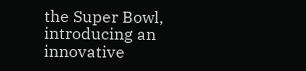the Super Bowl, introducing an innovative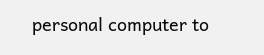personal computer to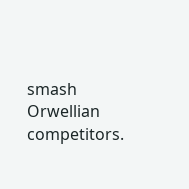smash Orwellian competitors.